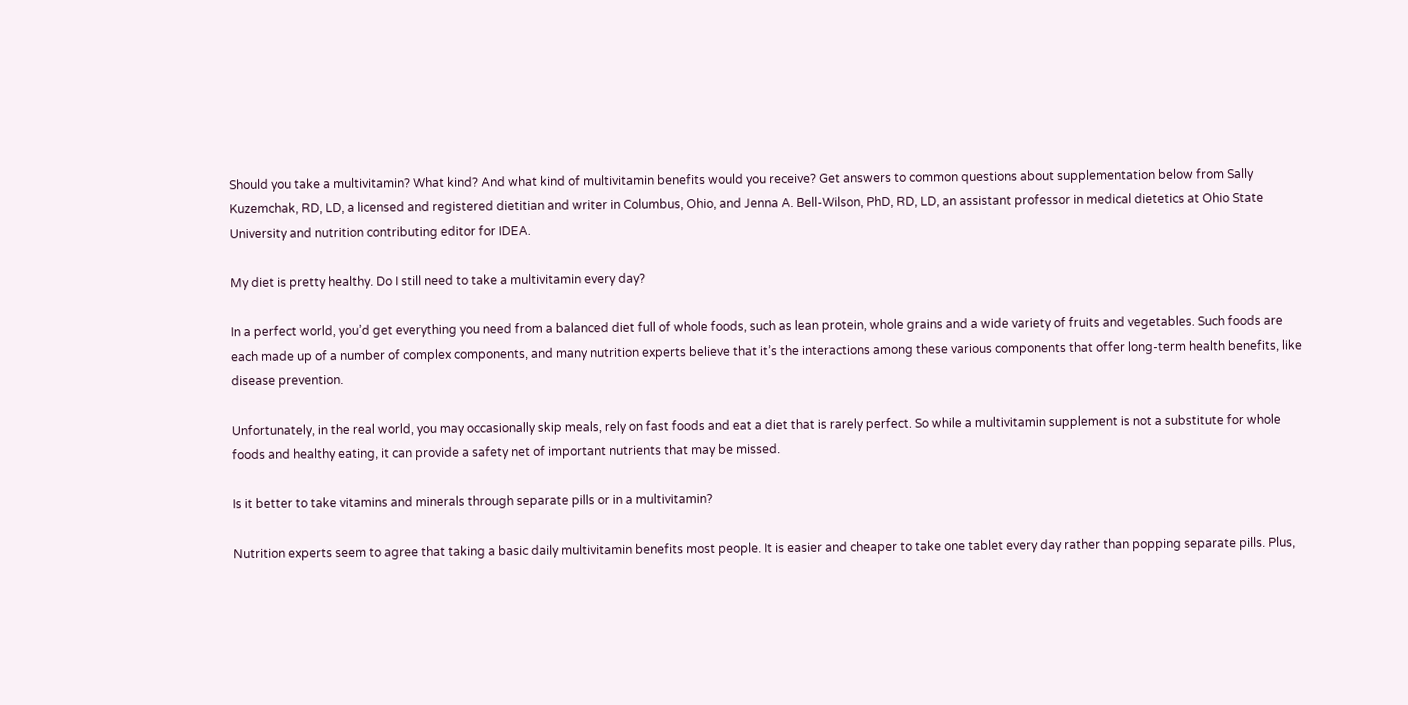Should you take a multivitamin? What kind? And what kind of multivitamin benefits would you receive? Get answers to common questions about supplementation below from Sally Kuzemchak, RD, LD, a licensed and registered dietitian and writer in Columbus, Ohio, and Jenna A. Bell-Wilson, PhD, RD, LD, an assistant professor in medical dietetics at Ohio State University and nutrition contributing editor for IDEA.

My diet is pretty healthy. Do I still need to take a multivitamin every day?

In a perfect world, you’d get everything you need from a balanced diet full of whole foods, such as lean protein, whole grains and a wide variety of fruits and vegetables. Such foods are each made up of a number of complex components, and many nutrition experts believe that it’s the interactions among these various components that offer long-term health benefits, like disease prevention.

Unfortunately, in the real world, you may occasionally skip meals, rely on fast foods and eat a diet that is rarely perfect. So while a multivitamin supplement is not a substitute for whole foods and healthy eating, it can provide a safety net of important nutrients that may be missed.

Is it better to take vitamins and minerals through separate pills or in a multivitamin?

Nutrition experts seem to agree that taking a basic daily multivitamin benefits most people. It is easier and cheaper to take one tablet every day rather than popping separate pills. Plus,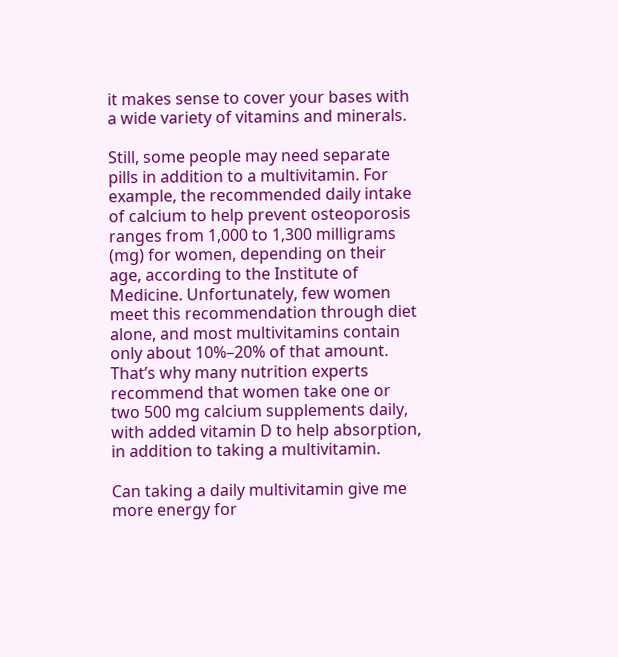it makes sense to cover your bases with a wide variety of vitamins and minerals.

Still, some people may need separate pills in addition to a multivitamin. For example, the recommended daily intake of calcium to help prevent osteoporosis ranges from 1,000 to 1,300 milligrams (mg) for women, depending on their age, according to the Institute of Medicine. Unfortunately, few women meet this recommendation through diet alone, and most multivitamins contain only about 10%–20% of that amount. That’s why many nutrition experts recommend that women take one or two 500 mg calcium supplements daily, with added vitamin D to help absorption, in addition to taking a multivitamin.

Can taking a daily multivitamin give me more energy for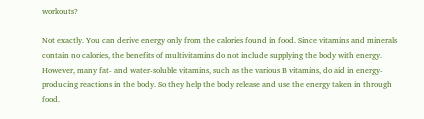workouts?

Not exactly. You can derive energy only from the calories found in food. Since vitamins and minerals contain no calories, the benefits of multivitamins do not include supplying the body with energy. However, many fat- and water-soluble vitamins, such as the various B vitamins, do aid in energy-producing reactions in the body. So they help the body release and use the energy taken in through food.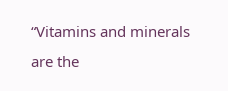“Vitamins and minerals are the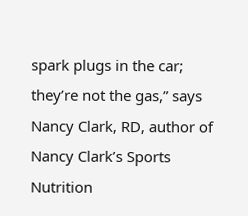spark plugs in the car; they’re not the gas,” says Nancy Clark, RD, author of Nancy Clark’s Sports Nutrition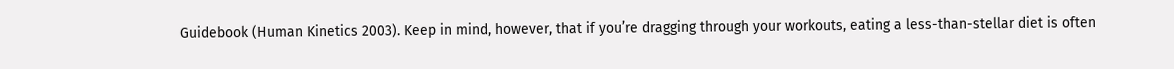Guidebook (Human Kinetics 2003). Keep in mind, however, that if you’re dragging through your workouts, eating a less-than-stellar diet is often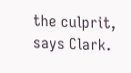the culprit, says Clark.